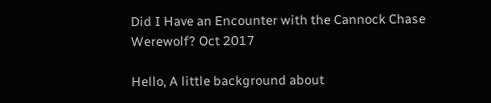Did I Have an Encounter with the Cannock Chase Werewolf? Oct 2017

Hello, A little background about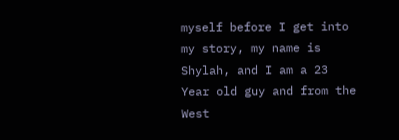myself before I get into my story, my name is Shylah, and I am a 23 Year old guy and from the West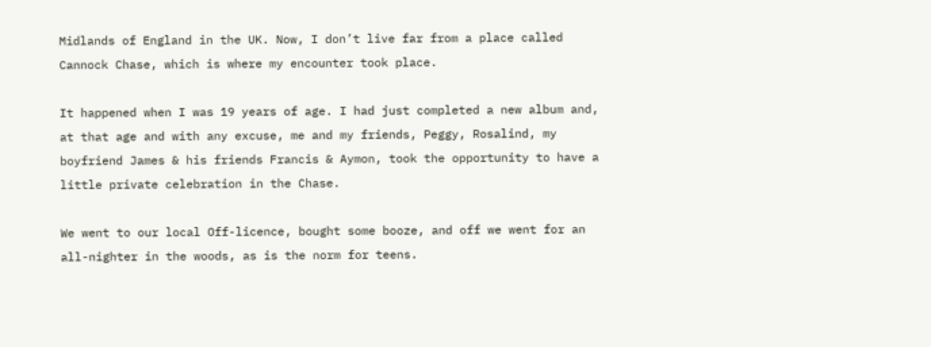Midlands of England in the UK. Now, I don’t live far from a place called Cannock Chase, which is where my encounter took place.

It happened when I was 19 years of age. I had just completed a new album and, at that age and with any excuse, me and my friends, Peggy, Rosalind, my boyfriend James & his friends Francis & Aymon, took the opportunity to have a little private celebration in the Chase.

We went to our local Off-licence, bought some booze, and off we went for an all-nighter in the woods, as is the norm for teens.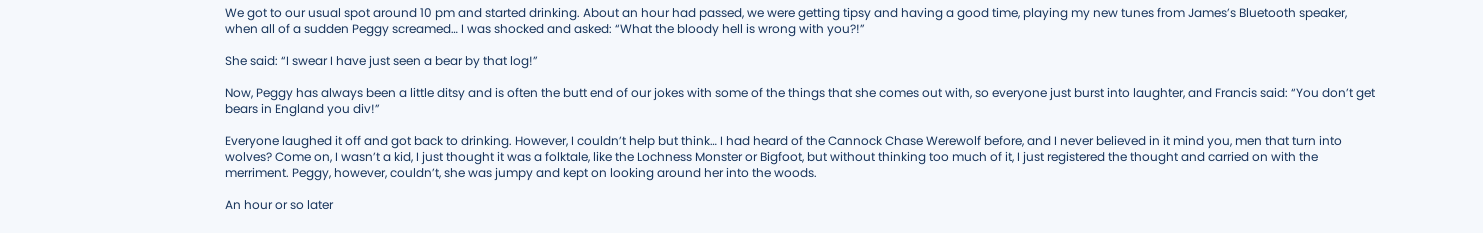We got to our usual spot around 10 pm and started drinking. About an hour had passed, we were getting tipsy and having a good time, playing my new tunes from James’s Bluetooth speaker, when all of a sudden Peggy screamed… I was shocked and asked: “What the bloody hell is wrong with you?!”

She said: “I swear I have just seen a bear by that log!”

Now, Peggy has always been a little ditsy and is often the butt end of our jokes with some of the things that she comes out with, so everyone just burst into laughter, and Francis said: “You don’t get bears in England you div!”

Everyone laughed it off and got back to drinking. However, I couldn’t help but think… I had heard of the Cannock Chase Werewolf before, and I never believed in it mind you, men that turn into wolves? Come on, I wasn’t a kid, I just thought it was a folktale, like the Lochness Monster or Bigfoot, but without thinking too much of it, I just registered the thought and carried on with the merriment. Peggy, however, couldn’t, she was jumpy and kept on looking around her into the woods.

An hour or so later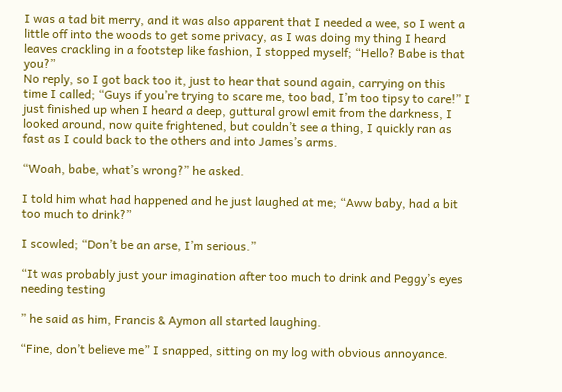I was a tad bit merry, and it was also apparent that I needed a wee, so I went a little off into the woods to get some privacy, as I was doing my thing I heard leaves crackling in a footstep like fashion, I stopped myself; “Hello? Babe is that you?”
No reply, so I got back too it, just to hear that sound again, carrying on this time I called; “Guys if you’re trying to scare me, too bad, I’m too tipsy to care!” I just finished up when I heard a deep, guttural growl emit from the darkness, I looked around, now quite frightened, but couldn’t see a thing, I quickly ran as fast as I could back to the others and into James’s arms.

“Woah, babe, what’s wrong?” he asked.

I told him what had happened and he just laughed at me; “Aww baby, had a bit too much to drink?”

I scowled; “Don’t be an arse, I’m serious.”

“It was probably just your imagination after too much to drink and Peggy’s eyes needing testing

” he said as him, Francis & Aymon all started laughing.

“Fine, don’t believe me” I snapped, sitting on my log with obvious annoyance.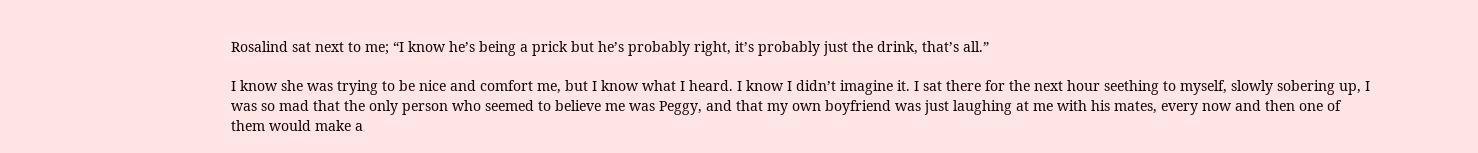Rosalind sat next to me; “I know he’s being a prick but he’s probably right, it’s probably just the drink, that’s all.”

I know she was trying to be nice and comfort me, but I know what I heard. I know I didn’t imagine it. I sat there for the next hour seething to myself, slowly sobering up, I was so mad that the only person who seemed to believe me was Peggy, and that my own boyfriend was just laughing at me with his mates, every now and then one of them would make a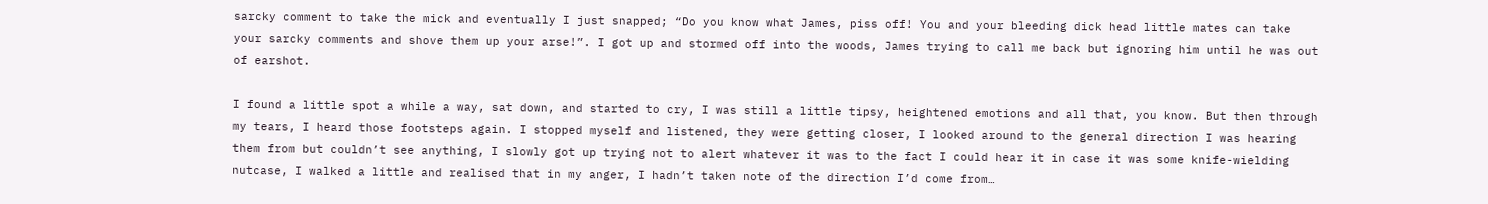sarcky comment to take the mick and eventually I just snapped; “Do you know what James, piss off! You and your bleeding dick head little mates can take your sarcky comments and shove them up your arse!”. I got up and stormed off into the woods, James trying to call me back but ignoring him until he was out of earshot.

I found a little spot a while a way, sat down, and started to cry, I was still a little tipsy, heightened emotions and all that, you know. But then through my tears, I heard those footsteps again. I stopped myself and listened, they were getting closer, I looked around to the general direction I was hearing them from but couldn’t see anything, I slowly got up trying not to alert whatever it was to the fact I could hear it in case it was some knife-wielding nutcase, I walked a little and realised that in my anger, I hadn’t taken note of the direction I’d come from…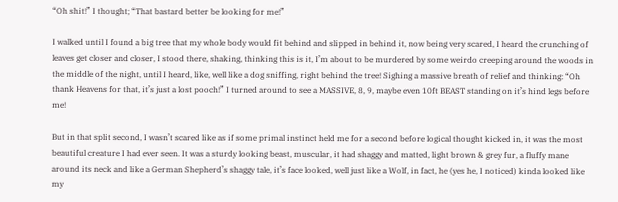“Oh shit!” I thought; “That bastard better be looking for me!”

I walked until I found a big tree that my whole body would fit behind and slipped in behind it, now being very scared, I heard the crunching of leaves get closer and closer, I stood there, shaking, thinking this is it, I’m about to be murdered by some weirdo creeping around the woods in the middle of the night, until I heard, like, well like a dog sniffing, right behind the tree! Sighing a massive breath of relief and thinking: “Oh thank Heavens for that, it’s just a lost pooch!” I turned around to see a MASSIVE, 8, 9, maybe even 10ft BEAST standing on it’s hind legs before me!

But in that split second, I wasn’t scared like as if some primal instinct held me for a second before logical thought kicked in, it was the most beautiful creature I had ever seen. It was a sturdy looking beast, muscular, it had shaggy and matted, light brown & grey fur, a fluffy mane around its neck and like a German Shepherd’s shaggy tale, it’s face looked, well just like a Wolf, in fact, he (yes he, I noticed) kinda looked like my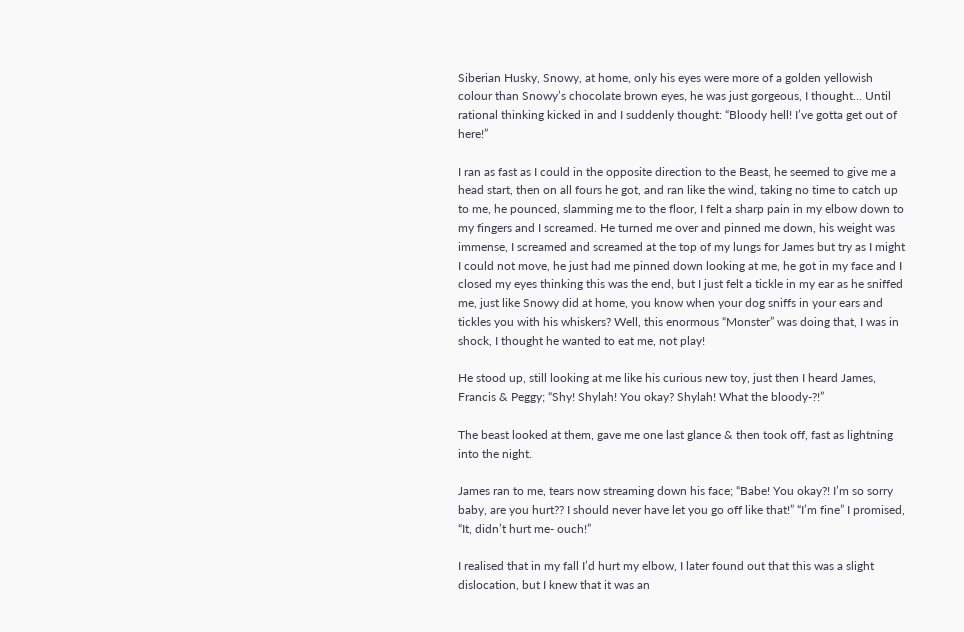Siberian Husky, Snowy, at home, only his eyes were more of a golden yellowish colour than Snowy’s chocolate brown eyes, he was just gorgeous, I thought… Until rational thinking kicked in and I suddenly thought: “Bloody hell! I’ve gotta get out of here!”

I ran as fast as I could in the opposite direction to the Beast, he seemed to give me a head start, then on all fours he got, and ran like the wind, taking no time to catch up to me, he pounced, slamming me to the floor, I felt a sharp pain in my elbow down to my fingers and I screamed. He turned me over and pinned me down, his weight was immense, I screamed and screamed at the top of my lungs for James but try as I might I could not move, he just had me pinned down looking at me, he got in my face and I closed my eyes thinking this was the end, but I just felt a tickle in my ear as he sniffed me, just like Snowy did at home, you know when your dog sniffs in your ears and tickles you with his whiskers? Well, this enormous “Monster” was doing that, I was in shock, I thought he wanted to eat me, not play!

He stood up, still looking at me like his curious new toy, just then I heard James, Francis & Peggy; “Shy! Shylah! You okay? Shylah! What the bloody-?!”

The beast looked at them, gave me one last glance & then took off, fast as lightning into the night.

James ran to me, tears now streaming down his face; “Babe! You okay?! I’m so sorry baby, are you hurt?? I should never have let you go off like that!” “I’m fine” I promised, “It, didn’t hurt me- ouch!”

I realised that in my fall I’d hurt my elbow, I later found out that this was a slight dislocation, but I knew that it was an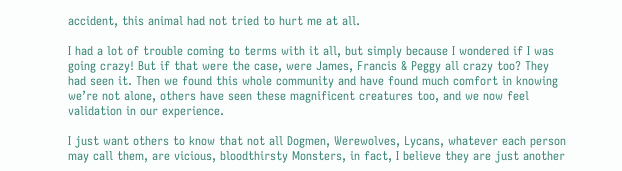accident, this animal had not tried to hurt me at all.

I had a lot of trouble coming to terms with it all, but simply because I wondered if I was going crazy! But if that were the case, were James, Francis & Peggy all crazy too? They had seen it. Then we found this whole community and have found much comfort in knowing we’re not alone, others have seen these magnificent creatures too, and we now feel validation in our experience.

I just want others to know that not all Dogmen, Werewolves, Lycans, whatever each person may call them, are vicious, bloodthirsty Monsters, in fact, I believe they are just another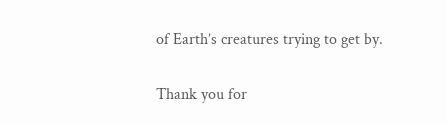of Earth’s creatures trying to get by.

Thank you for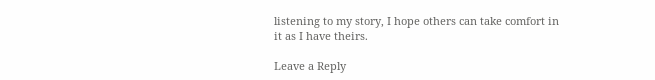listening to my story, I hope others can take comfort in it as I have theirs.

Leave a Reply